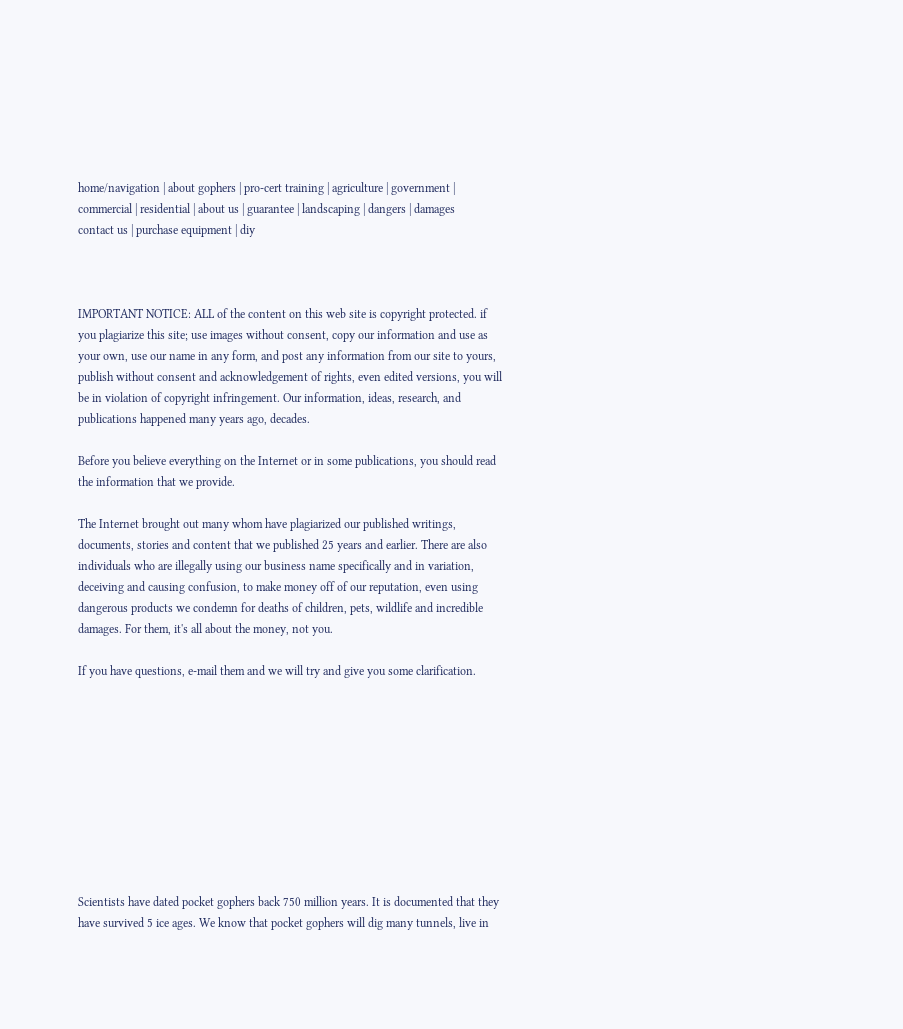home/navigation | about gophers | pro-cert training | agriculture | government | commercial | residential | about us | guarantee | landscaping | dangers | damages
contact us | purchase equipment | diy



IMPORTANT NOTICE: ALL of the content on this web site is copyright protected. if you plagiarize this site; use images without consent, copy our information and use as your own, use our name in any form, and post any information from our site to yours, publish without consent and acknowledgement of rights, even edited versions, you will be in violation of copyright infringement. Our information, ideas, research, and publications happened many years ago, decades.

Before you believe everything on the Internet or in some publications, you should read the information that we provide.

The Internet brought out many whom have plagiarized our published writings, documents, stories and content that we published 25 years and earlier. There are also individuals who are illegally using our business name specifically and in variation, deceiving and causing confusion, to make money off of our reputation, even using dangerous products we condemn for deaths of children, pets, wildlife and incredible damages. For them, it's all about the money, not you.

If you have questions, e-mail them and we will try and give you some clarification.










Scientists have dated pocket gophers back 750 million years. It is documented that they have survived 5 ice ages. We know that pocket gophers will dig many tunnels, live in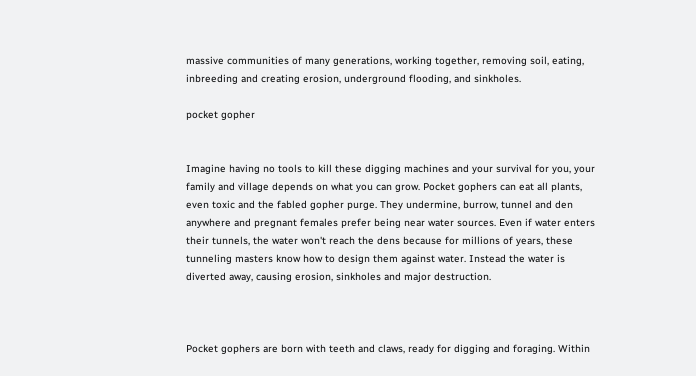massive communities of many generations, working together, removing soil, eating, inbreeding and creating erosion, underground flooding, and sinkholes.

pocket gopher


Imagine having no tools to kill these digging machines and your survival for you, your family and village depends on what you can grow. Pocket gophers can eat all plants, even toxic and the fabled gopher purge. They undermine, burrow, tunnel and den anywhere and pregnant females prefer being near water sources. Even if water enters their tunnels, the water won't reach the dens because for millions of years, these tunneling masters know how to design them against water. Instead the water is diverted away, causing erosion, sinkholes and major destruction.



Pocket gophers are born with teeth and claws, ready for digging and foraging. Within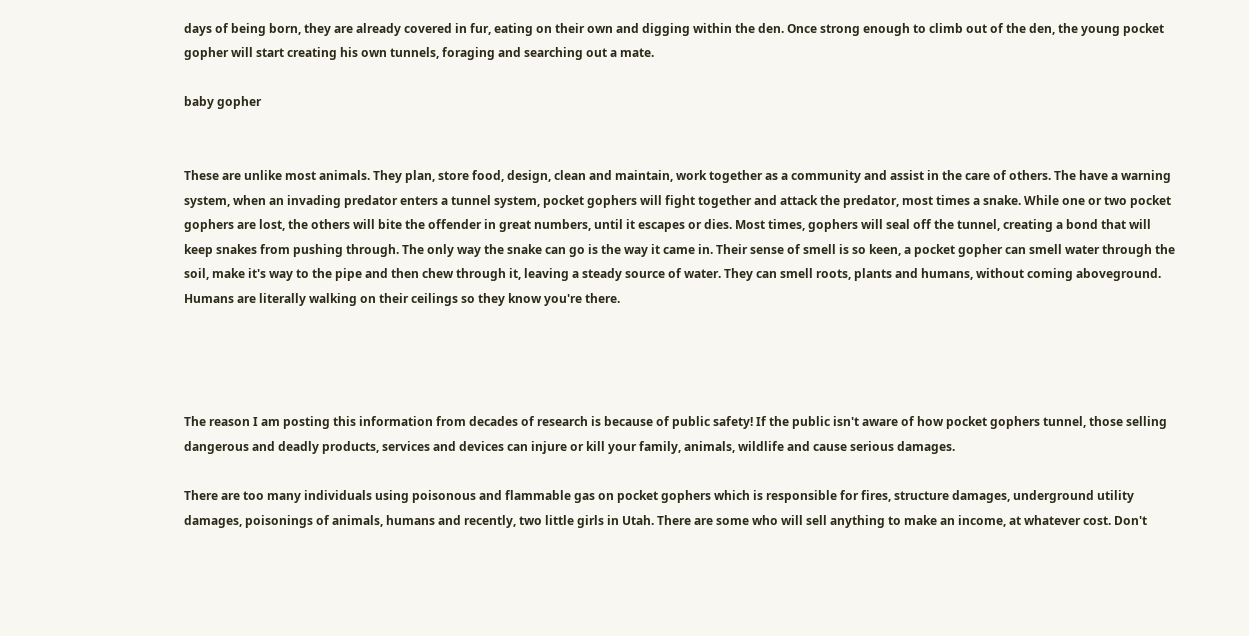days of being born, they are already covered in fur, eating on their own and digging within the den. Once strong enough to climb out of the den, the young pocket gopher will start creating his own tunnels, foraging and searching out a mate.

baby gopher


These are unlike most animals. They plan, store food, design, clean and maintain, work together as a community and assist in the care of others. The have a warning system, when an invading predator enters a tunnel system, pocket gophers will fight together and attack the predator, most times a snake. While one or two pocket gophers are lost, the others will bite the offender in great numbers, until it escapes or dies. Most times, gophers will seal off the tunnel, creating a bond that will keep snakes from pushing through. The only way the snake can go is the way it came in. Their sense of smell is so keen, a pocket gopher can smell water through the soil, make it's way to the pipe and then chew through it, leaving a steady source of water. They can smell roots, plants and humans, without coming aboveground. Humans are literally walking on their ceilings so they know you're there.




The reason I am posting this information from decades of research is because of public safety! If the public isn't aware of how pocket gophers tunnel, those selling dangerous and deadly products, services and devices can injure or kill your family, animals, wildlife and cause serious damages.

There are too many individuals using poisonous and flammable gas on pocket gophers which is responsible for fires, structure damages, underground utility damages, poisonings of animals, humans and recently, two little girls in Utah. There are some who will sell anything to make an income, at whatever cost. Don't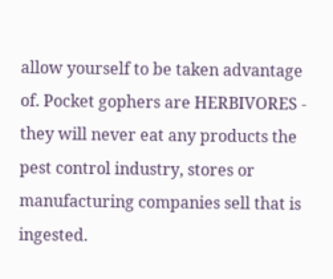allow yourself to be taken advantage of. Pocket gophers are HERBIVORES - they will never eat any products the pest control industry, stores or manufacturing companies sell that is ingested.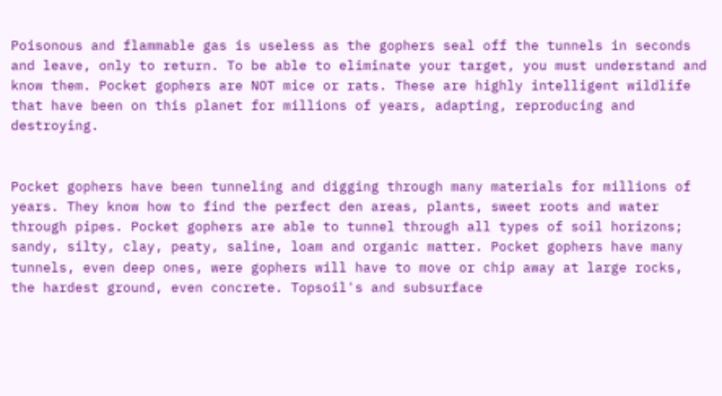Poisonous and flammable gas is useless as the gophers seal off the tunnels in seconds and leave, only to return. To be able to eliminate your target, you must understand and know them. Pocket gophers are NOT mice or rats. These are highly intelligent wildlife that have been on this planet for millions of years, adapting, reproducing and destroying.


Pocket gophers have been tunneling and digging through many materials for millions of years. They know how to find the perfect den areas, plants, sweet roots and water through pipes. Pocket gophers are able to tunnel through all types of soil horizons; sandy, silty, clay, peaty, saline, loam and organic matter. Pocket gophers have many tunnels, even deep ones, were gophers will have to move or chip away at large rocks, the hardest ground, even concrete. Topsoil's and subsurface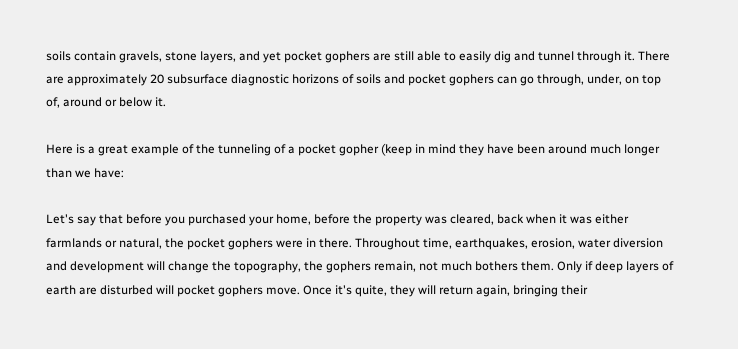soils contain gravels, stone layers, and yet pocket gophers are still able to easily dig and tunnel through it. There are approximately 20 subsurface diagnostic horizons of soils and pocket gophers can go through, under, on top of, around or below it.

Here is a great example of the tunneling of a pocket gopher (keep in mind they have been around much longer than we have:

Let's say that before you purchased your home, before the property was cleared, back when it was either farmlands or natural, the pocket gophers were in there. Throughout time, earthquakes, erosion, water diversion and development will change the topography, the gophers remain, not much bothers them. Only if deep layers of earth are disturbed will pocket gophers move. Once it's quite, they will return again, bringing their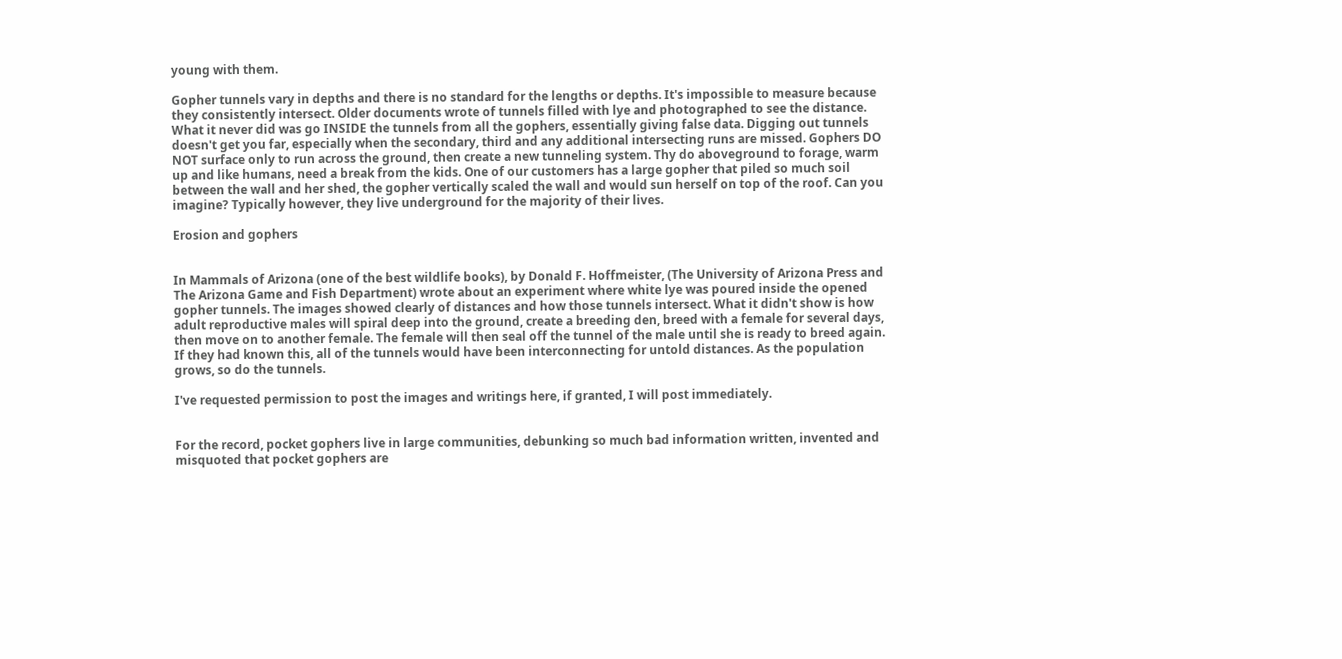young with them.

Gopher tunnels vary in depths and there is no standard for the lengths or depths. It's impossible to measure because they consistently intersect. Older documents wrote of tunnels filled with lye and photographed to see the distance. What it never did was go INSIDE the tunnels from all the gophers, essentially giving false data. Digging out tunnels doesn't get you far, especially when the secondary, third and any additional intersecting runs are missed. Gophers DO NOT surface only to run across the ground, then create a new tunneling system. Thy do aboveground to forage, warm up and like humans, need a break from the kids. One of our customers has a large gopher that piled so much soil between the wall and her shed, the gopher vertically scaled the wall and would sun herself on top of the roof. Can you imagine? Typically however, they live underground for the majority of their lives.

Erosion and gophers


In Mammals of Arizona (one of the best wildlife books), by Donald F. Hoffmeister, (The University of Arizona Press and The Arizona Game and Fish Department) wrote about an experiment where white lye was poured inside the opened gopher tunnels. The images showed clearly of distances and how those tunnels intersect. What it didn't show is how adult reproductive males will spiral deep into the ground, create a breeding den, breed with a female for several days, then move on to another female. The female will then seal off the tunnel of the male until she is ready to breed again. If they had known this, all of the tunnels would have been interconnecting for untold distances. As the population grows, so do the tunnels.

I've requested permission to post the images and writings here, if granted, I will post immediately.


For the record, pocket gophers live in large communities, debunking so much bad information written, invented and misquoted that pocket gophers are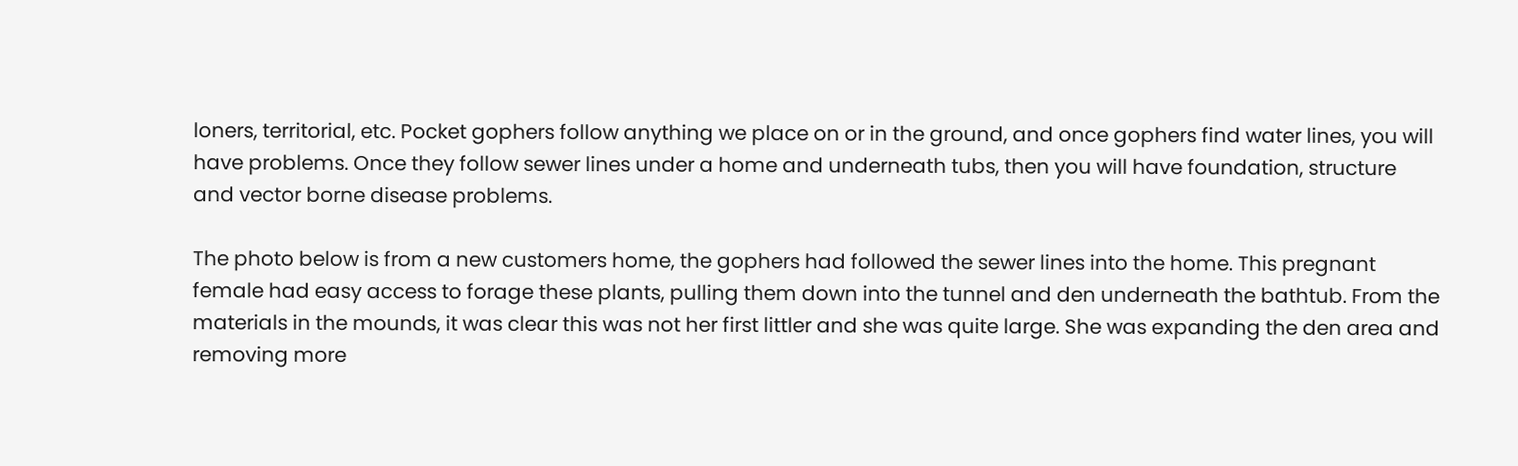loners, territorial, etc. Pocket gophers follow anything we place on or in the ground, and once gophers find water lines, you will have problems. Once they follow sewer lines under a home and underneath tubs, then you will have foundation, structure and vector borne disease problems.

The photo below is from a new customers home, the gophers had followed the sewer lines into the home. This pregnant female had easy access to forage these plants, pulling them down into the tunnel and den underneath the bathtub. From the materials in the mounds, it was clear this was not her first littler and she was quite large. She was expanding the den area and removing more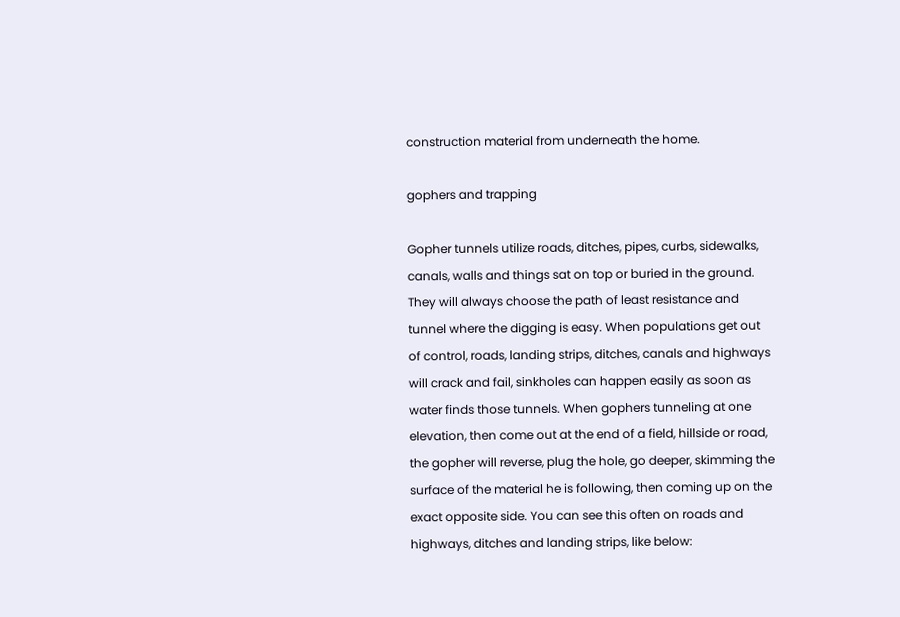construction material from underneath the home.

gophers and trapping

Gopher tunnels utilize roads, ditches, pipes, curbs, sidewalks, canals, walls and things sat on top or buried in the ground. They will always choose the path of least resistance and tunnel where the digging is easy. When populations get out of control, roads, landing strips, ditches, canals and highways will crack and fail, sinkholes can happen easily as soon as water finds those tunnels. When gophers tunneling at one elevation, then come out at the end of a field, hillside or road, the gopher will reverse, plug the hole, go deeper, skimming the surface of the material he is following, then coming up on the exact opposite side. You can see this often on roads and highways, ditches and landing strips, like below: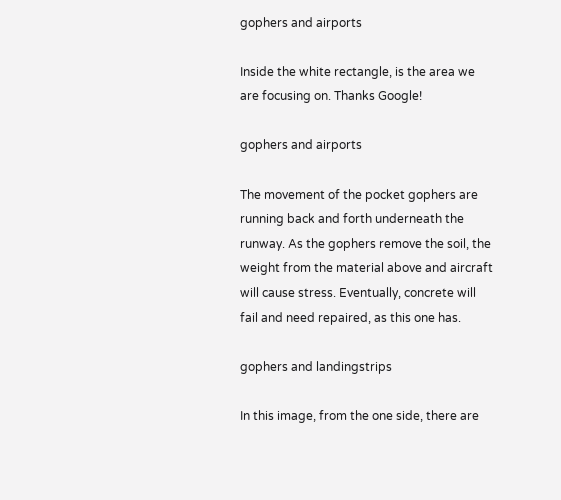gophers and airports

Inside the white rectangle, is the area we are focusing on. Thanks Google!

gophers and airports

The movement of the pocket gophers are running back and forth underneath the runway. As the gophers remove the soil, the weight from the material above and aircraft will cause stress. Eventually, concrete will fail and need repaired, as this one has.

gophers and landingstrips

In this image, from the one side, there are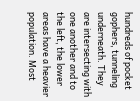hundreds of pocket gophers, tunneling underneath. They are intersecting with one another and to the left, the lower areas have a heavier population. Most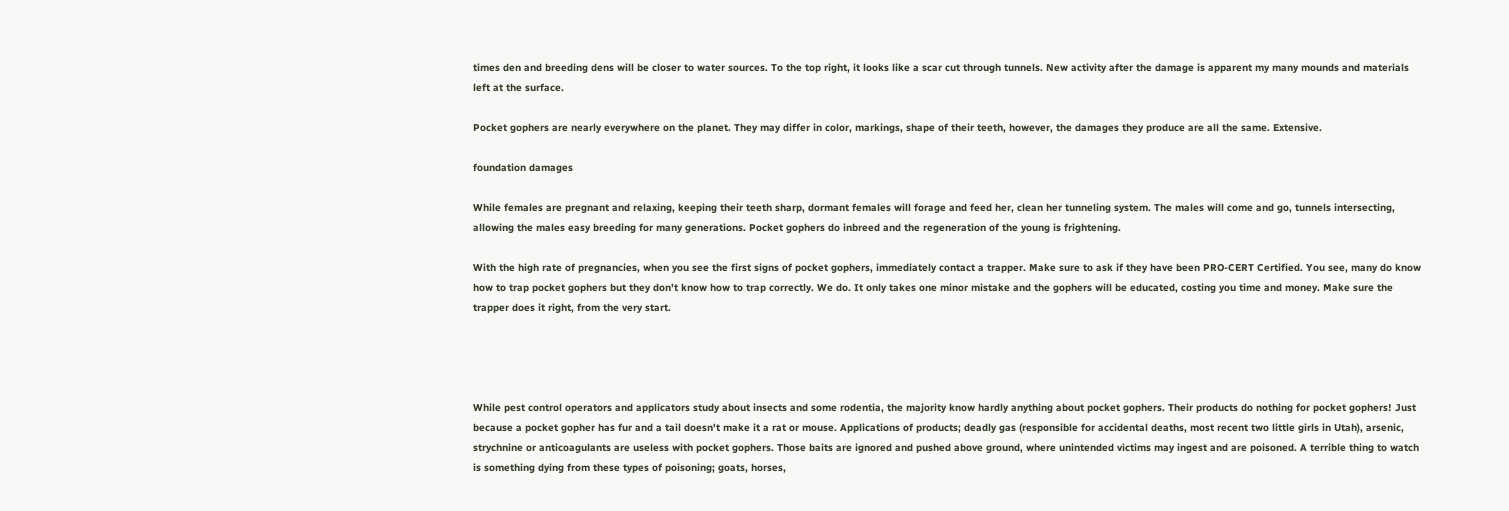times den and breeding dens will be closer to water sources. To the top right, it looks like a scar cut through tunnels. New activity after the damage is apparent my many mounds and materials left at the surface.

Pocket gophers are nearly everywhere on the planet. They may differ in color, markings, shape of their teeth, however, the damages they produce are all the same. Extensive.

foundation damages

While females are pregnant and relaxing, keeping their teeth sharp, dormant females will forage and feed her, clean her tunneling system. The males will come and go, tunnels intersecting, allowing the males easy breeding for many generations. Pocket gophers do inbreed and the regeneration of the young is frightening.

With the high rate of pregnancies, when you see the first signs of pocket gophers, immediately contact a trapper. Make sure to ask if they have been PRO-CERT Certified. You see, many do know how to trap pocket gophers but they don't know how to trap correctly. We do. It only takes one minor mistake and the gophers will be educated, costing you time and money. Make sure the trapper does it right, from the very start.




While pest control operators and applicators study about insects and some rodentia, the majority know hardly anything about pocket gophers. Their products do nothing for pocket gophers! Just because a pocket gopher has fur and a tail doesn't make it a rat or mouse. Applications of products; deadly gas (responsible for accidental deaths, most recent two little girls in Utah), arsenic, strychnine or anticoagulants are useless with pocket gophers. Those baits are ignored and pushed above ground, where unintended victims may ingest and are poisoned. A terrible thing to watch is something dying from these types of poisoning; goats, horses,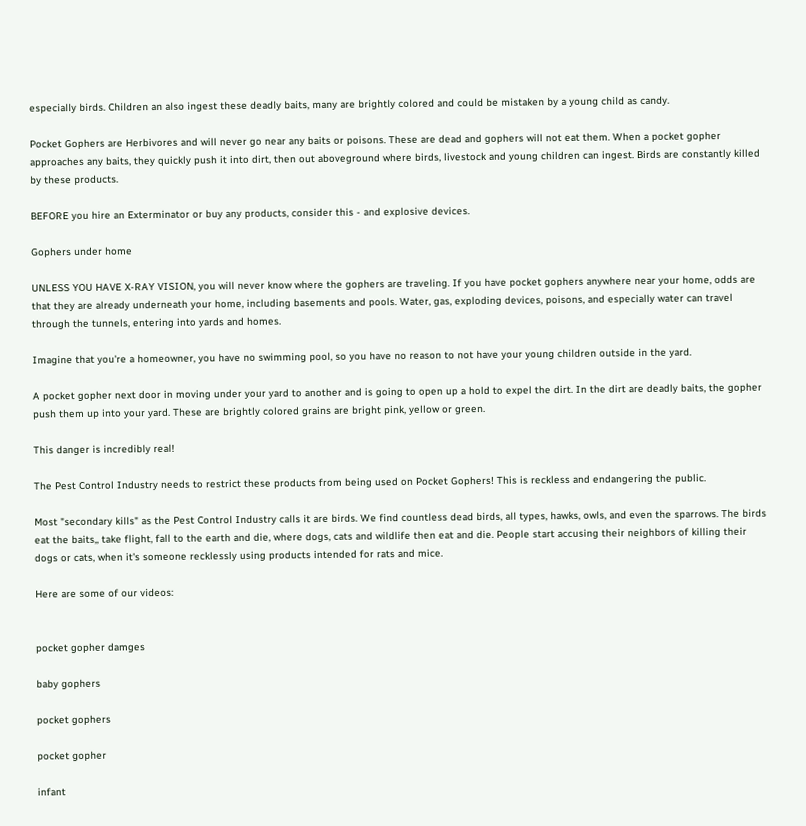especially birds. Children an also ingest these deadly baits, many are brightly colored and could be mistaken by a young child as candy.

Pocket Gophers are Herbivores and will never go near any baits or poisons. These are dead and gophers will not eat them. When a pocket gopher approaches any baits, they quickly push it into dirt, then out aboveground where birds, livestock and young children can ingest. Birds are constantly killed by these products.

BEFORE you hire an Exterminator or buy any products, consider this - and explosive devices.

Gophers under home

UNLESS YOU HAVE X-RAY VISION, you will never know where the gophers are traveling. If you have pocket gophers anywhere near your home, odds are that they are already underneath your home, including basements and pools. Water, gas, exploding devices, poisons, and especially water can travel through the tunnels, entering into yards and homes.

Imagine that you're a homeowner, you have no swimming pool, so you have no reason to not have your young children outside in the yard.

A pocket gopher next door in moving under your yard to another and is going to open up a hold to expel the dirt. In the dirt are deadly baits, the gopher push them up into your yard. These are brightly colored grains are bright pink, yellow or green.

This danger is incredibly real!

The Pest Control Industry needs to restrict these products from being used on Pocket Gophers! This is reckless and endangering the public.

Most "secondary kills" as the Pest Control Industry calls it are birds. We find countless dead birds, all types, hawks, owls, and even the sparrows. The birds eat the baits,, take flight, fall to the earth and die, where dogs, cats and wildlife then eat and die. People start accusing their neighbors of killing their dogs or cats, when it's someone recklessly using products intended for rats and mice.

Here are some of our videos:


pocket gopher damges

baby gophers

pocket gophers

pocket gopher

infant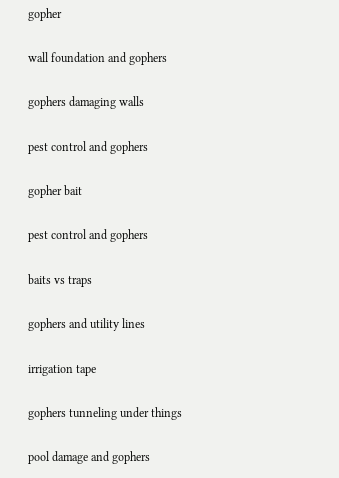gopher

wall foundation and gophers

gophers damaging walls

pest control and gophers

gopher bait

pest control and gophers

baits vs traps

gophers and utility lines

irrigation tape

gophers tunneling under things

pool damage and gophers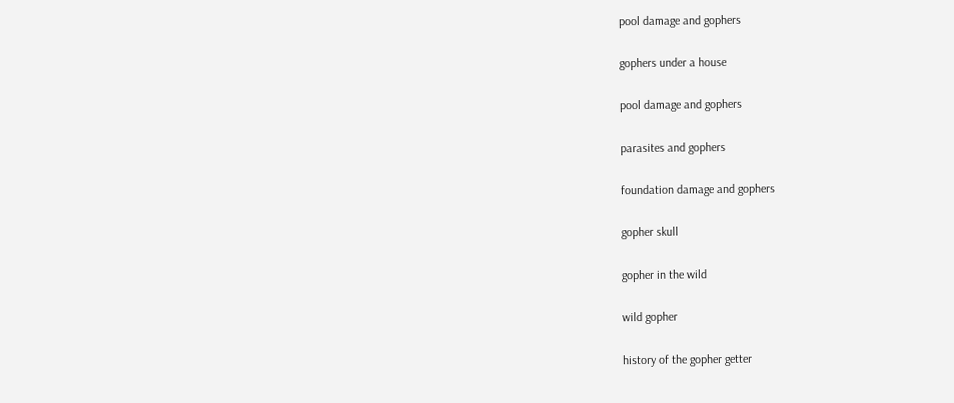pool damage and gophers

gophers under a house

pool damage and gophers

parasites and gophers

foundation damage and gophers

gopher skull

gopher in the wild

wild gopher

history of the gopher getter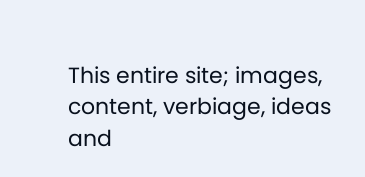This entire site; images, content, verbiage, ideas and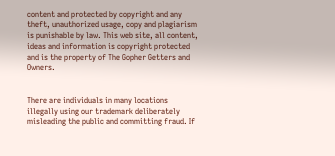content and protected by copyright and any theft, unauthorized usage, copy and plagiarism is punishable by law. This web site, all content, ideas and information is copyright protected and is the property of The Gopher Getters and Owners.


There are individuals in many locations illegally using our trademark deliberately misleading the public and committing fraud. If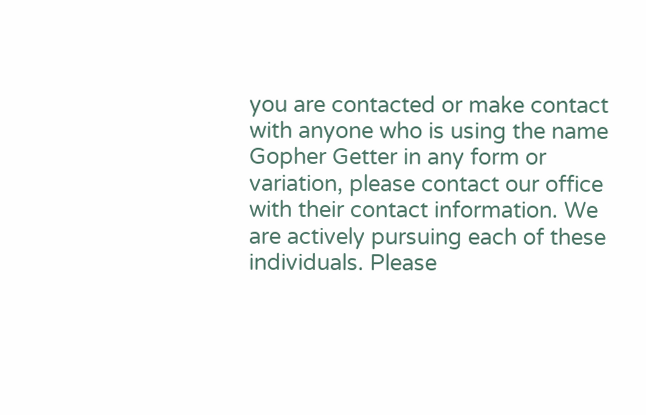you are contacted or make contact with anyone who is using the name Gopher Getter in any form or variation, please contact our office with their contact information. We are actively pursuing each of these individuals. Please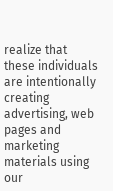realize that these individuals are intentionally creating advertising, web pages and marketing materials using our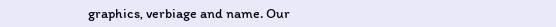graphics, verbiage and name. Our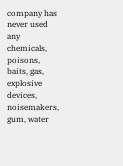company has never used any chemicals, poisons, baits, gas, explosive devices, noisemakers, gum, water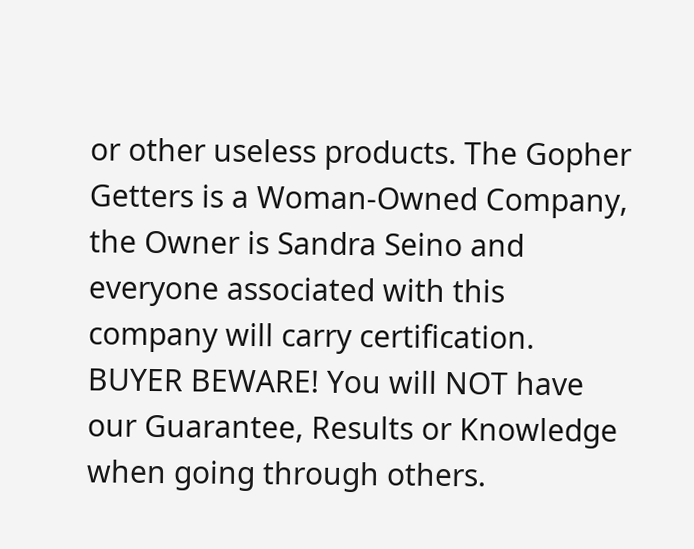or other useless products. The Gopher Getters is a Woman-Owned Company, the Owner is Sandra Seino and everyone associated with this company will carry certification. BUYER BEWARE! You will NOT have our Guarantee, Results or Knowledge when going through others.